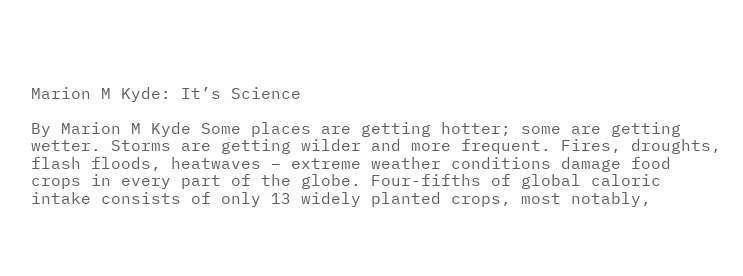Marion M Kyde: It’s Science

By Marion M Kyde Some places are getting hotter; some are getting wetter. Storms are getting wilder and more frequent. Fires, droughts, flash floods, heatwaves – extreme weather conditions damage food crops in every part of the globe. Four-fifths of global caloric intake consists of only 13 widely planted crops, most notably,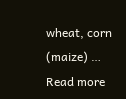wheat, corn (maize) … Read more